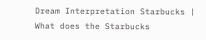Dream Interpretation Starbucks | What does the Starbucks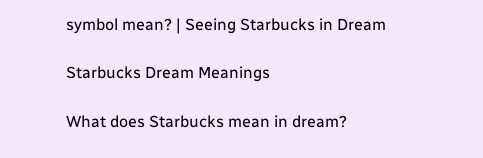symbol mean? | Seeing Starbucks in Dream

Starbucks Dream Meanings

What does Starbucks mean in dream?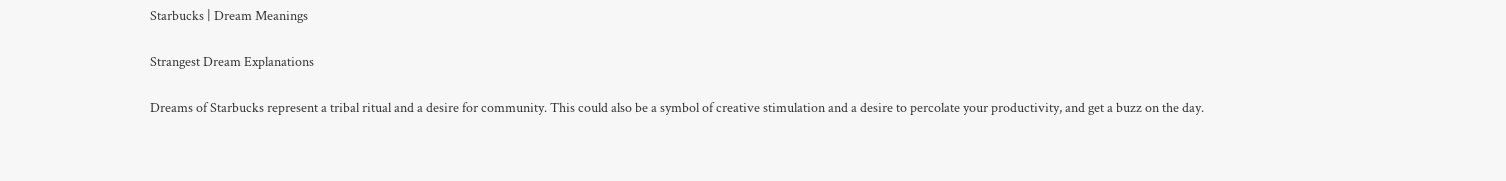Starbucks | Dream Meanings

Strangest Dream Explanations

Dreams of Starbucks represent a tribal ritual and a desire for community. This could also be a symbol of creative stimulation and a desire to percolate your productivity, and get a buzz on the day.